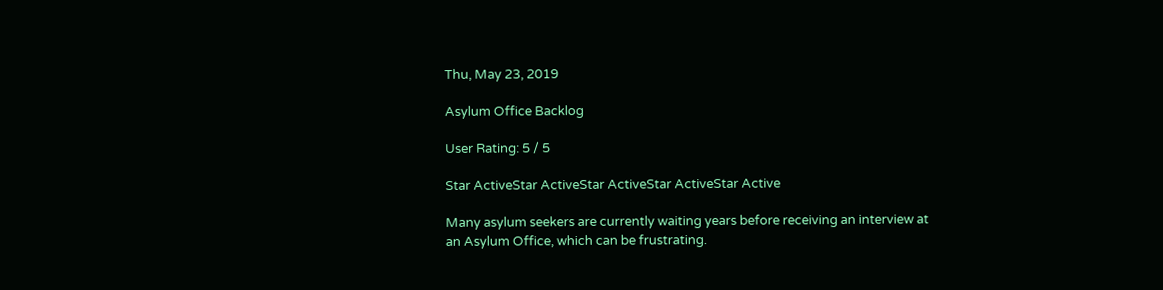Thu, May 23, 2019

Asylum Office Backlog

User Rating: 5 / 5

Star ActiveStar ActiveStar ActiveStar ActiveStar Active

Many asylum seekers are currently waiting years before receiving an interview at an Asylum Office, which can be frustrating.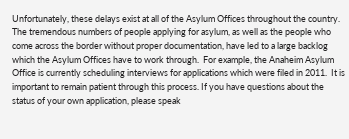Unfortunately, these delays exist at all of the Asylum Offices throughout the country.  The tremendous numbers of people applying for asylum, as well as the people who come across the border without proper documentation, have led to a large backlog which the Asylum Offices have to work through.  For example, the Anaheim Asylum Office is currently scheduling interviews for applications which were filed in 2011.  It is important to remain patient through this process. If you have questions about the status of your own application, please speak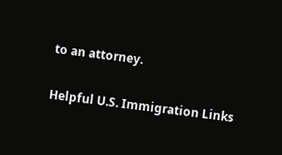to an attorney.

Helpful U.S. Immigration Links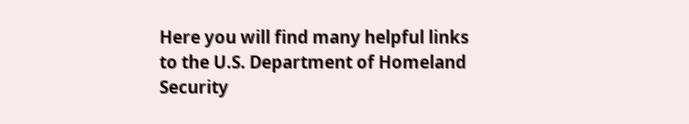Here you will find many helpful links to the U.S. Department of Homeland Security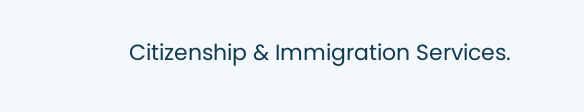Citizenship & Immigration Services.